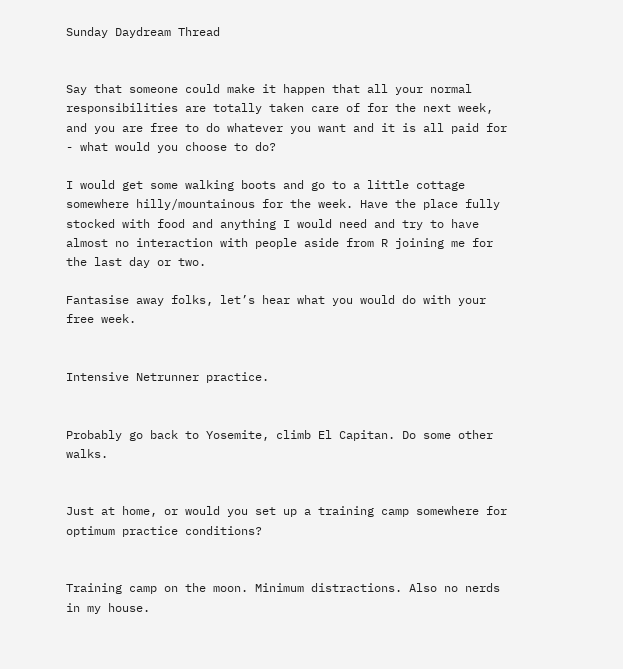Sunday Daydream Thread


Say that someone could make it happen that all your normal responsibilities are totally taken care of for the next week, and you are free to do whatever you want and it is all paid for - what would you choose to do?

I would get some walking boots and go to a little cottage somewhere hilly/mountainous for the week. Have the place fully stocked with food and anything I would need and try to have almost no interaction with people aside from R joining me for the last day or two.

Fantasise away folks, let’s hear what you would do with your free week.


Intensive Netrunner practice.


Probably go back to Yosemite, climb El Capitan. Do some other walks.


Just at home, or would you set up a training camp somewhere for optimum practice conditions?


Training camp on the moon. Minimum distractions. Also no nerds in my house.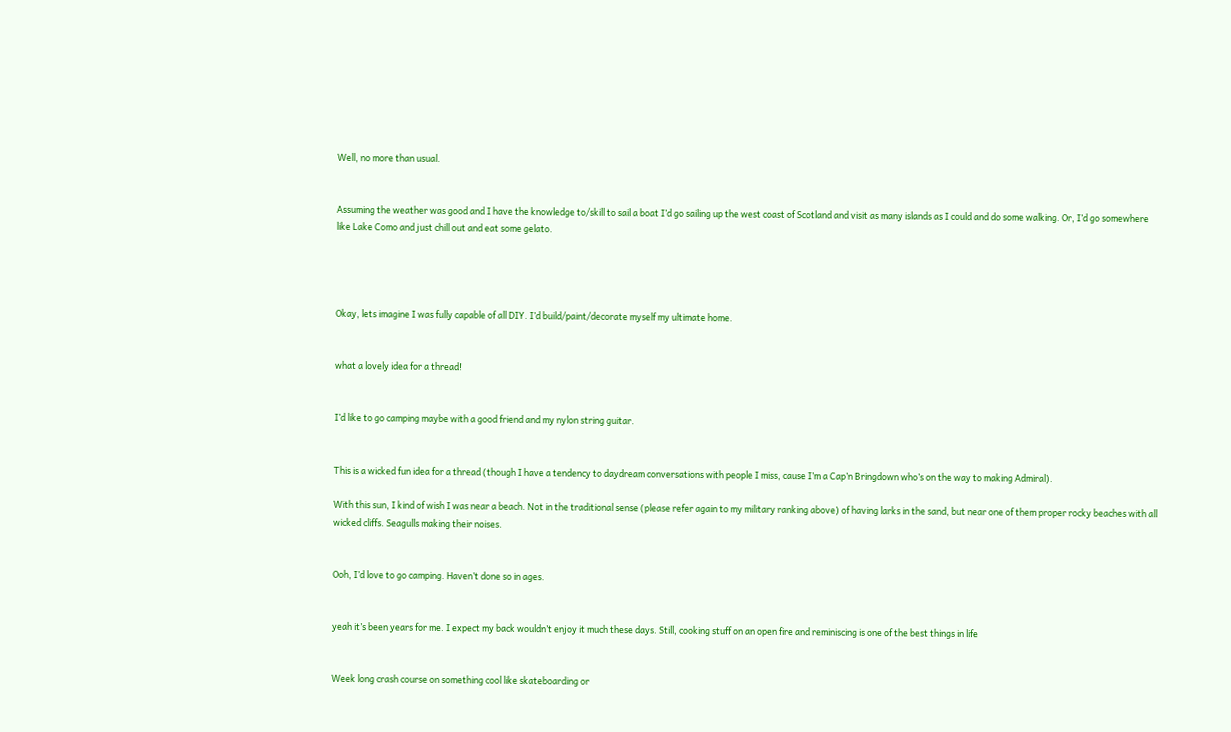Well, no more than usual.


Assuming the weather was good and I have the knowledge to/skill to sail a boat I’d go sailing up the west coast of Scotland and visit as many islands as I could and do some walking. Or, I’d go somewhere like Lake Como and just chill out and eat some gelato.




Okay, lets imagine I was fully capable of all DIY. I’d build/paint/decorate myself my ultimate home.


what a lovely idea for a thread!


I’d like to go camping maybe with a good friend and my nylon string guitar.


This is a wicked fun idea for a thread (though I have a tendency to daydream conversations with people I miss, cause I’m a Cap’n Bringdown who’s on the way to making Admiral).

With this sun, I kind of wish I was near a beach. Not in the traditional sense (please refer again to my military ranking above) of having larks in the sand, but near one of them proper rocky beaches with all wicked cliffs. Seagulls making their noises.


Ooh, I’d love to go camping. Haven’t done so in ages.


yeah it’s been years for me. I expect my back wouldn’t enjoy it much these days. Still, cooking stuff on an open fire and reminiscing is one of the best things in life


Week long crash course on something cool like skateboarding or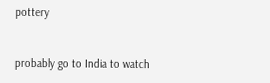pottery


probably go to India to watch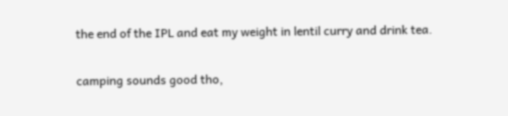the end of the IPL and eat my weight in lentil curry and drink tea.

camping sounds good tho,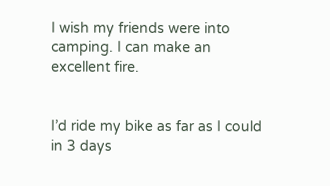I wish my friends were into camping. I can make an excellent fire.


I’d ride my bike as far as I could in 3 days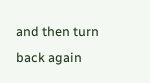and then turn back again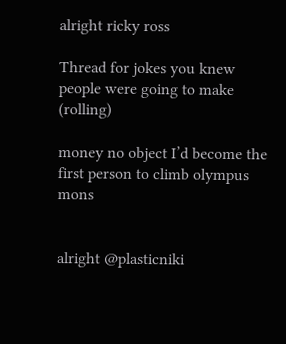alright ricky ross

Thread for jokes you knew people were going to make (rolling)

money no object I’d become the first person to climb olympus mons


alright @plasticniki